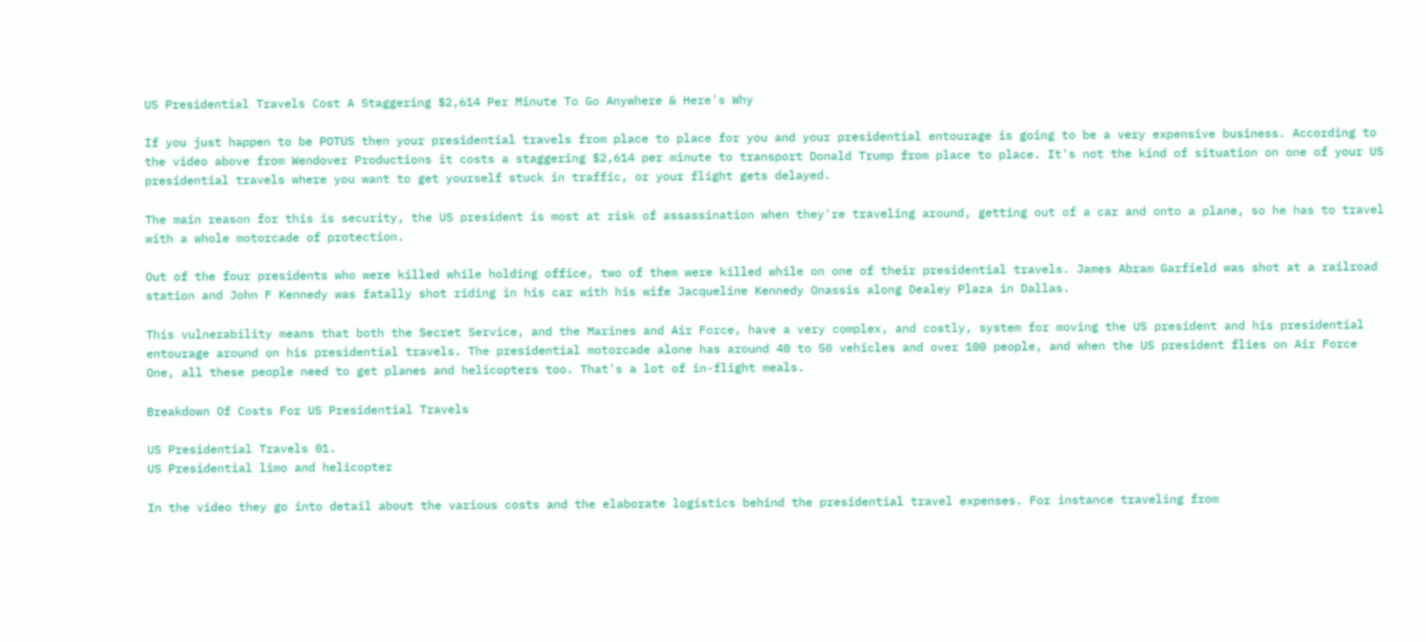US Presidential Travels Cost A Staggering $2,614 Per Minute To Go Anywhere & Here's Why

If you just happen to be POTUS then your presidential travels from place to place for you and your presidential entourage is going to be a very expensive business. According to the video above from Wendover Productions it costs a staggering $2,614 per minute to transport Donald Trump from place to place. It's not the kind of situation on one of your US presidential travels where you want to get yourself stuck in traffic, or your flight gets delayed.

The main reason for this is security, the US president is most at risk of assassination when they're traveling around, getting out of a car and onto a plane, so he has to travel with a whole motorcade of protection.

Out of the four presidents who were killed while holding office, two of them were killed while on one of their presidential travels. James Abram Garfield was shot at a railroad station and John F Kennedy was fatally shot riding in his car with his wife Jacqueline Kennedy Onassis along Dealey Plaza in Dallas.

This vulnerability means that both the Secret Service, and the Marines and Air Force, have a very complex, and costly, system for moving the US president and his presidential entourage around on his presidential travels. The presidential motorcade alone has around 40 to 50 vehicles and over 100 people, and when the US president flies on Air Force One, all these people need to get planes and helicopters too. That's a lot of in-flight meals.

Breakdown Of Costs For US Presidential Travels

US Presidential Travels 01.
US Presidential limo and helicopter

In the video they go into detail about the various costs and the elaborate logistics behind the presidential travel expenses. For instance traveling from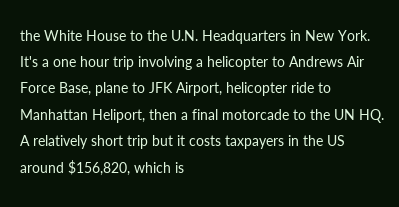the White House to the U.N. Headquarters in New York. It's a one hour trip involving a helicopter to Andrews Air Force Base, plane to JFK Airport, helicopter ride to Manhattan Heliport, then a final motorcade to the UN HQ. A relatively short trip but it costs taxpayers in the US around $156,820, which is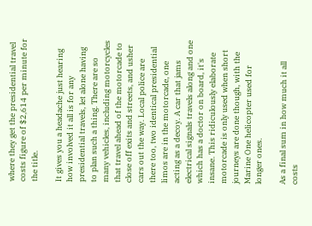where they get the presidential travel costs figure of $2,614 per minute for the title.

It gives you a headache just hearing how involved it all is for any presidential travels, let alone having to plan such a thing. There are so many vehicles, including motorcycles that travel ahead of the motorcade to close off exits and streets, and usher cars out the way. Local police are there too, two identical presidential limos are in the motorcade, one acting as a decoy. A car that jams electrical signals travels along and one which has a doctor on board, it's insane. This ridiculously elaborate motorcade is only used when short journeys are done though, with the Marine One helicopter used for longer ones.

As a final sum in how much it all costs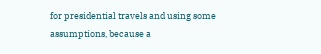for presidential travels and using some assumptions, because a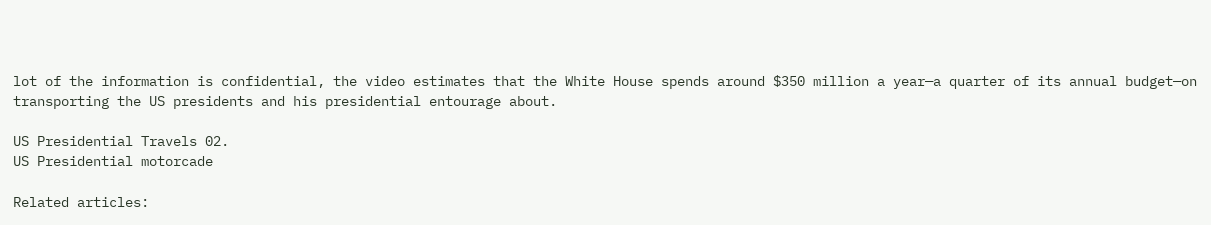lot of the information is confidential, the video estimates that the White House spends around $350 million a year—a quarter of its annual budget—on transporting the US presidents and his presidential entourage about.

US Presidential Travels 02.
US Presidential motorcade

Related articles: